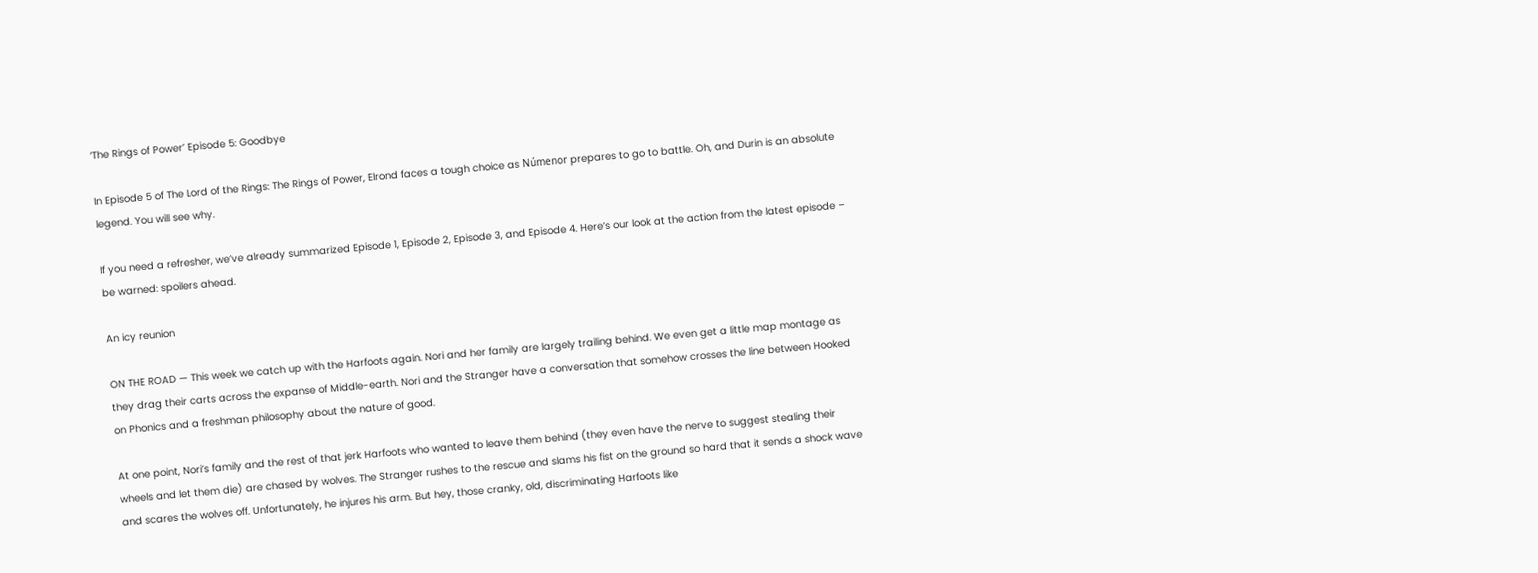‘The Rings of Power’ Episode 5: Goodbye

In Episode 5 of The Lord of the Rings: The Rings of Power, Elrond faces a tough choice as Númenor prepares to go to battle. Oh, and Durin is an absolute legend. You will see why.

If you need a refresher, we’ve already summarized Episode 1, Episode 2, Episode 3, and Episode 4. Here’s our look at the action from the latest episode – be warned: spoilers ahead.

An icy reunion

ON THE ROAD — This week we catch up with the Harfoots again. Nori and her family are largely trailing behind. We even get a little map montage as they drag their carts across the expanse of Middle-earth. Nori and the Stranger have a conversation that somehow crosses the line between Hooked on Phonics and a freshman philosophy about the nature of good.

At one point, Nori’s family and the rest of that jerk Harfoots who wanted to leave them behind (they even have the nerve to suggest stealing their wheels and let them die) are chased by wolves. The Stranger rushes to the rescue and slams his fist on the ground so hard that it sends a shock wave and scares the wolves off. Unfortunately, he injures his arm. But hey, those cranky, old, discriminating Harfoots like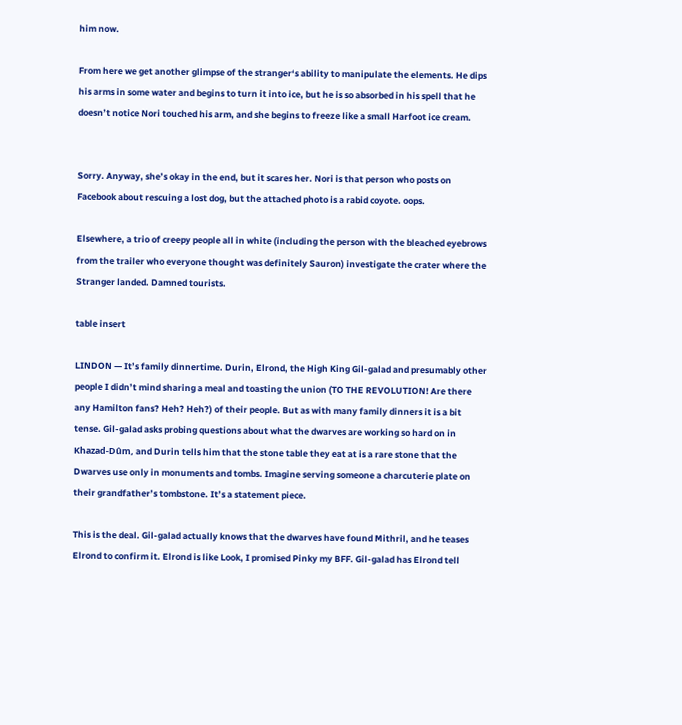him now.

From here we get another glimpse of the stranger‘s ability to manipulate the elements. He dips his arms in some water and begins to turn it into ice, but he is so absorbed in his spell that he doesn’t notice Nori touched his arm, and she begins to freeze like a small Harfoot ice cream.


Sorry. Anyway, she’s okay in the end, but it scares her. Nori is that person who posts on Facebook about rescuing a lost dog, but the attached photo is a rabid coyote. oops.

Elsewhere, a trio of creepy people all in white (including the person with the bleached eyebrows from the trailer who everyone thought was definitely Sauron) investigate the crater where the Stranger landed. Damned tourists.

table insert

LINDON — It’s family dinnertime. Durin, Elrond, the High King Gil-galad and presumably other people I didn’t mind sharing a meal and toasting the union (TO THE REVOLUTION! Are there any Hamilton fans? Heh? Heh?) of their people. But as with many family dinners it is a bit tense. Gil-galad asks probing questions about what the dwarves are working so hard on in Khazad-Dûm, and Durin tells him that the stone table they eat at is a rare stone that the Dwarves use only in monuments and tombs. Imagine serving someone a charcuterie plate on their grandfather’s tombstone. It’s a statement piece.

This is the deal. Gil-galad actually knows that the dwarves have found Mithril, and he teases Elrond to confirm it. Elrond is like Look, I promised Pinky my BFF. Gil-galad has Elrond tell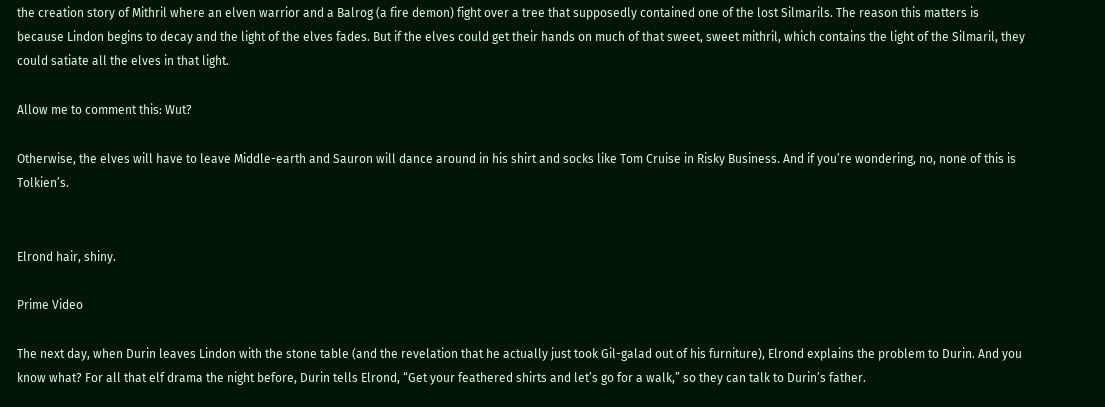the creation story of Mithril where an elven warrior and a Balrog (a fire demon) fight over a tree that supposedly contained one of the lost Silmarils. The reason this matters is because Lindon begins to decay and the light of the elves fades. But if the elves could get their hands on much of that sweet, sweet mithril, which contains the light of the Silmaril, they could satiate all the elves in that light.

Allow me to comment this: Wut?

Otherwise, the elves will have to leave Middle-earth and Sauron will dance around in his shirt and socks like Tom Cruise in Risky Business. And if you’re wondering, no, none of this is Tolkien’s.


Elrond hair, shiny.

Prime Video

The next day, when Durin leaves Lindon with the stone table (and the revelation that he actually just took Gil-galad out of his furniture), Elrond explains the problem to Durin. And you know what? For all that elf drama the night before, Durin tells Elrond, “Get your feathered shirts and let’s go for a walk,” so they can talk to Durin’s father.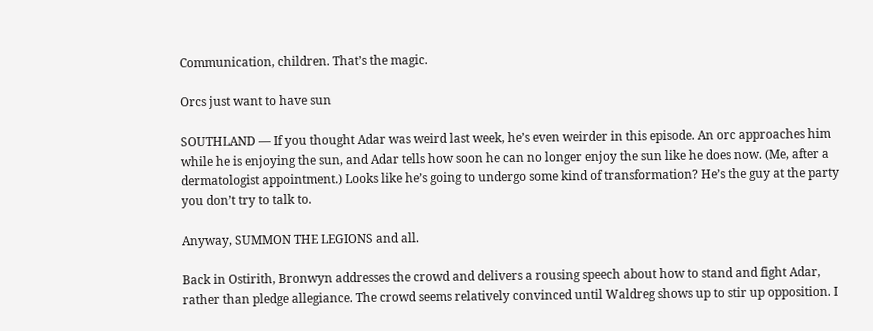Communication, children. That’s the magic.

Orcs just want to have sun

SOUTHLAND — If you thought Adar was weird last week, he’s even weirder in this episode. An orc approaches him while he is enjoying the sun, and Adar tells how soon he can no longer enjoy the sun like he does now. (Me, after a dermatologist appointment.) Looks like he’s going to undergo some kind of transformation? He’s the guy at the party you don’t try to talk to.

Anyway, SUMMON THE LEGIONS and all.

Back in Ostirith, Bronwyn addresses the crowd and delivers a rousing speech about how to stand and fight Adar, rather than pledge allegiance. The crowd seems relatively convinced until Waldreg shows up to stir up opposition. I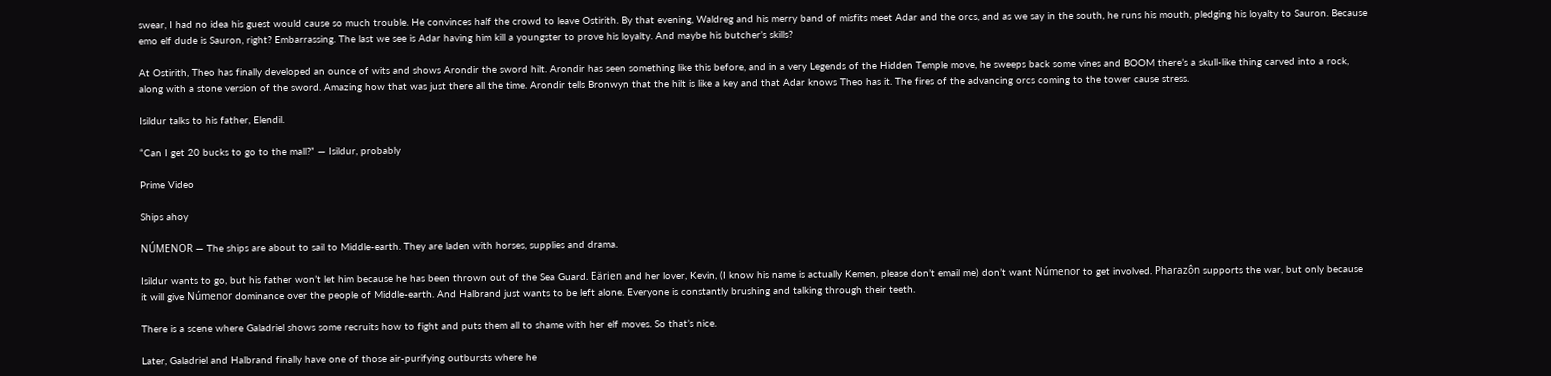swear, I had no idea his guest would cause so much trouble. He convinces half the crowd to leave Ostirith. By that evening, Waldreg and his merry band of misfits meet Adar and the orcs, and as we say in the south, he runs his mouth, pledging his loyalty to Sauron. Because emo elf dude is Sauron, right? Embarrassing. The last we see is Adar having him kill a youngster to prove his loyalty. And maybe his butcher’s skills?

At Ostirith, Theo has finally developed an ounce of wits and shows Arondir the sword hilt. Arondir has seen something like this before, and in a very Legends of the Hidden Temple move, he sweeps back some vines and BOOM there’s a skull-like thing carved into a rock, along with a stone version of the sword. Amazing how that was just there all the time. Arondir tells Bronwyn that the hilt is like a key and that Adar knows Theo has it. The fires of the advancing orcs coming to the tower cause stress.

Isildur talks to his father, Elendil.

“Can I get 20 bucks to go to the mall?” — Isildur, probably

Prime Video

Ships ahoy

NÚMENOR — The ships are about to sail to Middle-earth. They are laden with horses, supplies and drama.

Isildur wants to go, but his father won’t let him because he has been thrown out of the Sea Guard. Eärien and her lover, Kevin, (I know his name is actually Kemen, please don’t email me) don’t want Númenor to get involved. Pharazôn supports the war, but only because it will give Númenor dominance over the people of Middle-earth. And Halbrand just wants to be left alone. Everyone is constantly brushing and talking through their teeth.

There is a scene where Galadriel shows some recruits how to fight and puts them all to shame with her elf moves. So that’s nice.

Later, Galadriel and Halbrand finally have one of those air-purifying outbursts where he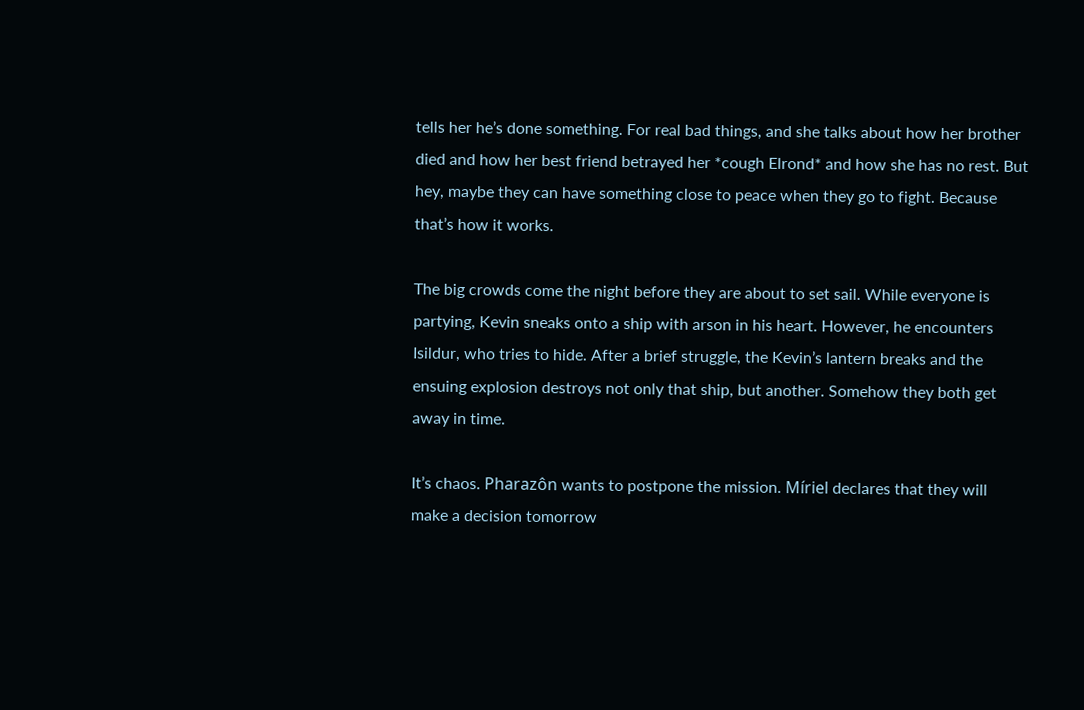tells her he’s done something. For real bad things, and she talks about how her brother died and how her best friend betrayed her *cough Elrond* and how she has no rest. But hey, maybe they can have something close to peace when they go to fight. Because that’s how it works.

The big crowds come the night before they are about to set sail. While everyone is partying, Kevin sneaks onto a ship with arson in his heart. However, he encounters Isildur, who tries to hide. After a brief struggle, the Kevin’s lantern breaks and the ensuing explosion destroys not only that ship, but another. Somehow they both get away in time.

It’s chaos. Pharazôn wants to postpone the mission. Míriel declares that they will make a decision tomorrow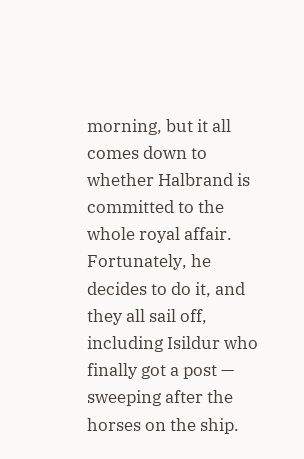morning, but it all comes down to whether Halbrand is committed to the whole royal affair. Fortunately, he decides to do it, and they all sail off, including Isildur who finally got a post — sweeping after the horses on the ship.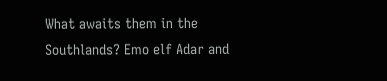What awaits them in the Southlands? Emo elf Adar and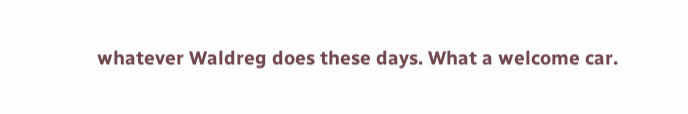whatever Waldreg does these days. What a welcome car.